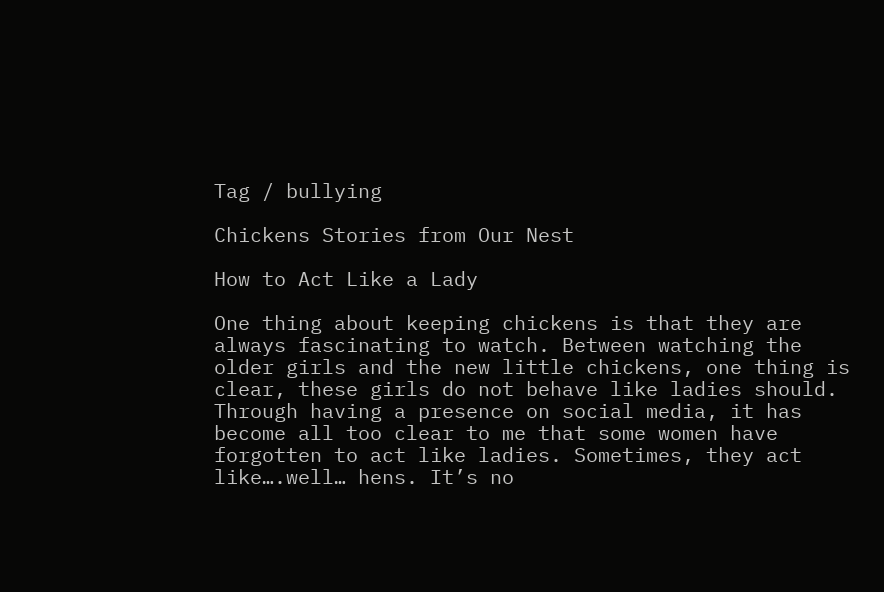Tag / bullying

Chickens Stories from Our Nest

How to Act Like a Lady

One thing about keeping chickens is that they are always fascinating to watch. Between watching the older girls and the new little chickens, one thing is clear, these girls do not behave like ladies should. Through having a presence on social media, it has become all too clear to me that some women have forgotten to act like ladies. Sometimes, they act like….well… hens. It’s no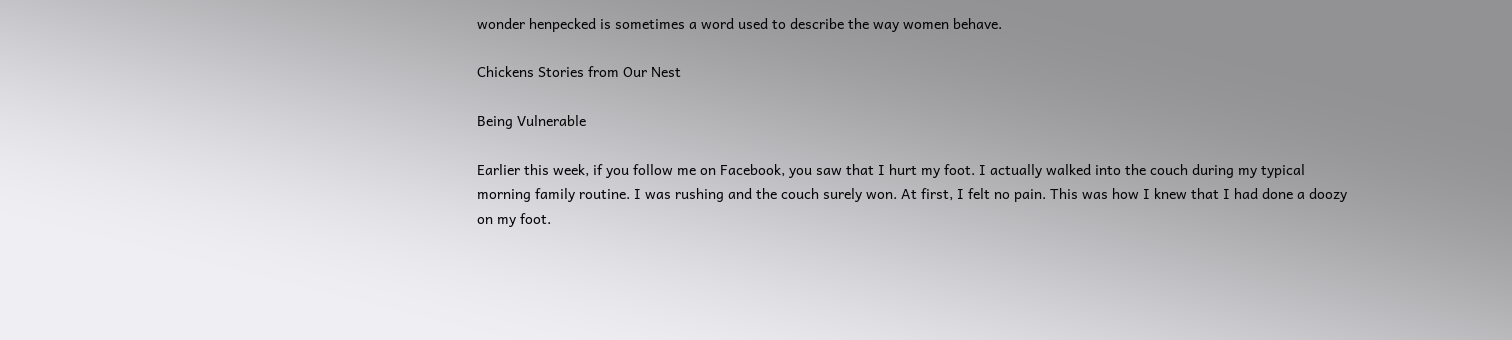wonder henpecked is sometimes a word used to describe the way women behave.

Chickens Stories from Our Nest

Being Vulnerable

Earlier this week, if you follow me on Facebook, you saw that I hurt my foot. I actually walked into the couch during my typical morning family routine. I was rushing and the couch surely won. At first, I felt no pain. This was how I knew that I had done a doozy on my foot.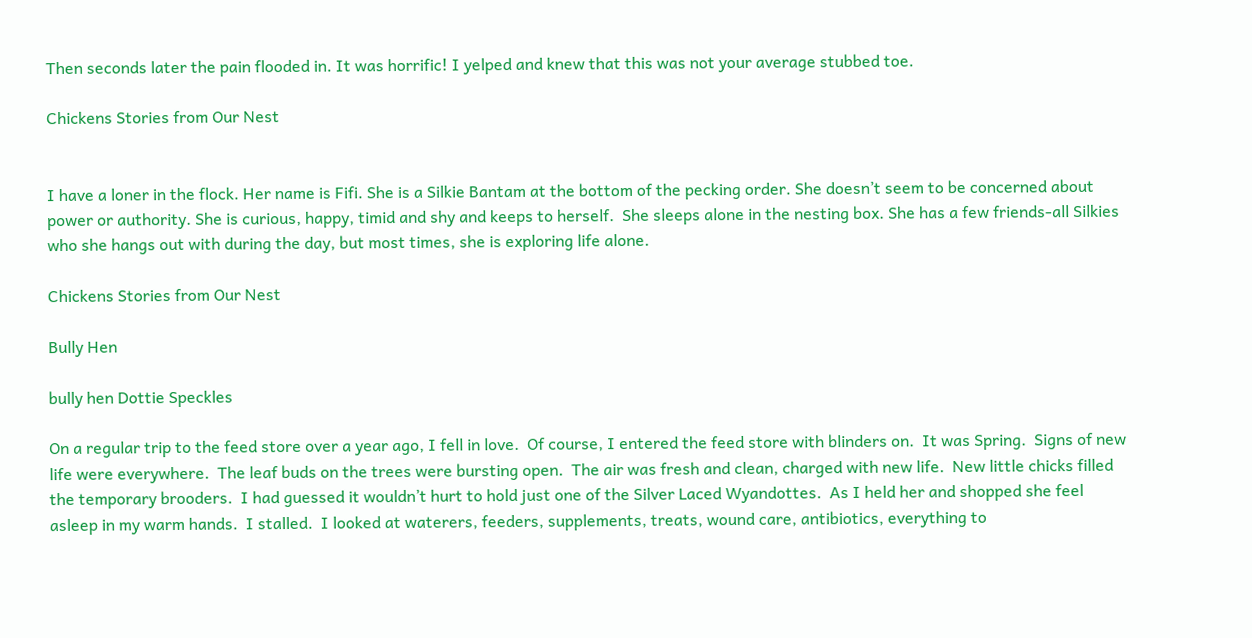Then seconds later the pain flooded in. It was horrific! I yelped and knew that this was not your average stubbed toe.

Chickens Stories from Our Nest


I have a loner in the flock. Her name is Fifi. She is a Silkie Bantam at the bottom of the pecking order. She doesn’t seem to be concerned about power or authority. She is curious, happy, timid and shy and keeps to herself.  She sleeps alone in the nesting box. She has a few friends-all Silkies who she hangs out with during the day, but most times, she is exploring life alone.

Chickens Stories from Our Nest

Bully Hen

bully hen Dottie Speckles

On a regular trip to the feed store over a year ago, I fell in love.  Of course, I entered the feed store with blinders on.  It was Spring.  Signs of new life were everywhere.  The leaf buds on the trees were bursting open.  The air was fresh and clean, charged with new life.  New little chicks filled the temporary brooders.  I had guessed it wouldn’t hurt to hold just one of the Silver Laced Wyandottes.  As I held her and shopped she feel asleep in my warm hands.  I stalled.  I looked at waterers, feeders, supplements, treats, wound care, antibiotics, everything to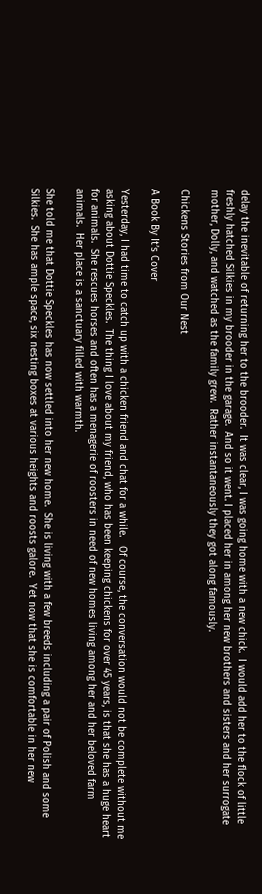delay the inevitable of returning her to the brooder.  It was clear, I was going home with a new chick.  I would add her to the flock of little freshly hatched Silkies in my brooder in the garage.  And so it went. I placed her in among her new brothers and sisters and her surrogate mother, Dolly, and watched as the family grew.  Rather instantaneously they got along famously.

Chickens Stories from Our Nest

A Book By It’s Cover

Yesterday, I had time to catch up with a chicken friend and chat for a while.   Of course, the conversation would not be complete without me asking about Dottie Speckles.  The thing I love about my friend, who has been keeping chickens for over 45 years, is that she has a huge heart for animals.  She rescues horses and often has a menagerie of roosters in need of new homes living among her and her beloved farm animals.  Her place is a sanctuary filled with warmth.

She told me that Dottie Speckles has now settled into her new home.  She is living with a few breeds including a pair of Polish and some Silkies.  She has ample space, six nesting boxes at various heights and roosts galore.  Yet now that she is comfortable in her new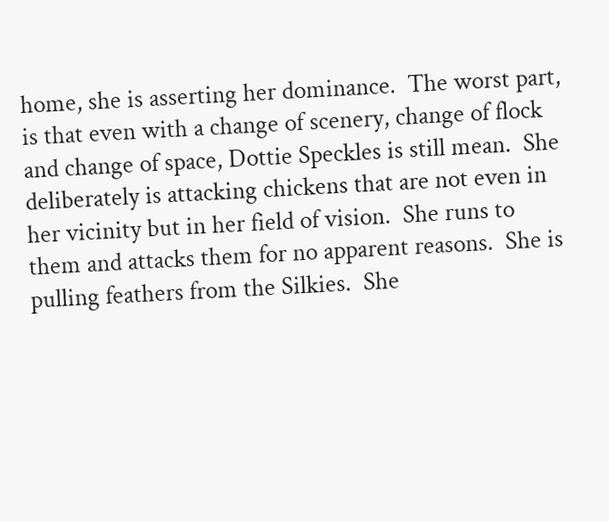home, she is asserting her dominance.  The worst part, is that even with a change of scenery, change of flock and change of space, Dottie Speckles is still mean.  She deliberately is attacking chickens that are not even in her vicinity but in her field of vision.  She runs to them and attacks them for no apparent reasons.  She is pulling feathers from the Silkies.  She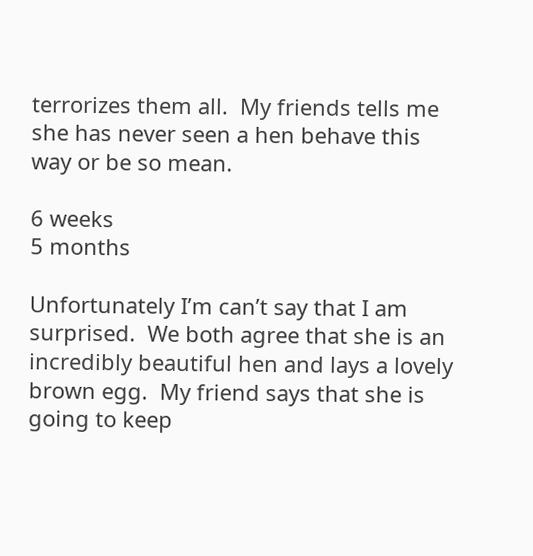terrorizes them all.  My friends tells me she has never seen a hen behave this way or be so mean.

6 weeks
5 months

Unfortunately I’m can’t say that I am surprised.  We both agree that she is an incredibly beautiful hen and lays a lovely brown egg.  My friend says that she is going to keep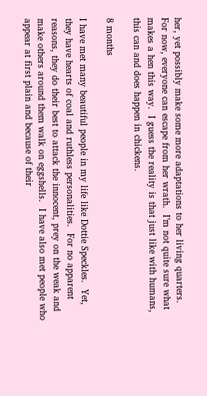her, yet possibly make some more adaptations to her living quarters.  For now, everyone can escape from her wrath.  I’m not quite sure what makes a hen this way.  I guess the reality is that just like with humans, this can and does happen in chickens.

8 months

I have met many beautiful people in my life like Dottie Speckles.  Yet, they have hearts of coal and ruthless personalities.  For no apparent reasons, they do their best to attack the innocent, prey on the weak and make others around them walk on eggshells.  I have also met people who appear at first plain and because of their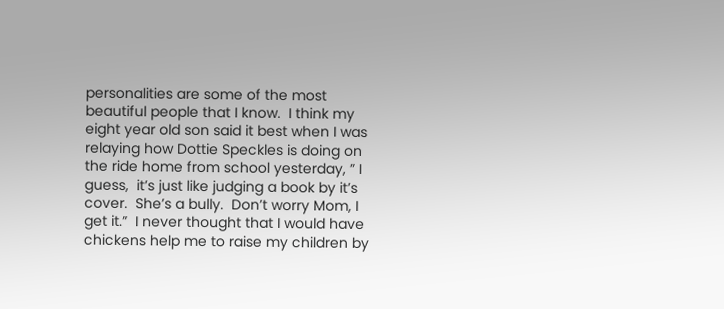personalities are some of the most beautiful people that I know.  I think my eight year old son said it best when I was relaying how Dottie Speckles is doing on the ride home from school yesterday, ” I guess,  it’s just like judging a book by it’s cover.  She’s a bully.  Don’t worry Mom, I get it.”  I never thought that I would have chickens help me to raise my children by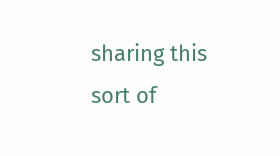sharing this sort of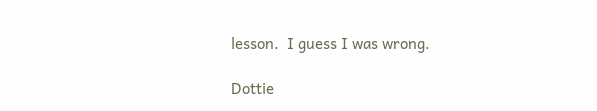lesson.  I guess I was wrong.

Dottie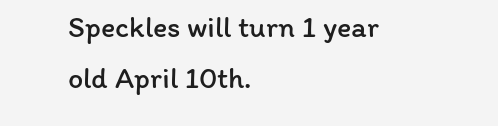Speckles will turn 1 year old April 10th.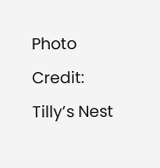Photo Credit:  Tilly’s Nest